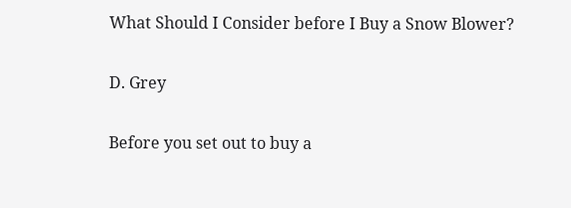What Should I Consider before I Buy a Snow Blower?

D. Grey

Before you set out to buy a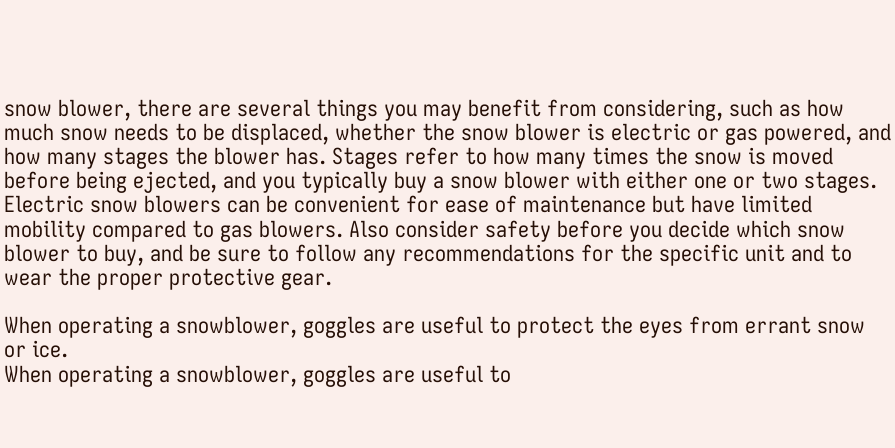snow blower, there are several things you may benefit from considering, such as how much snow needs to be displaced, whether the snow blower is electric or gas powered, and how many stages the blower has. Stages refer to how many times the snow is moved before being ejected, and you typically buy a snow blower with either one or two stages. Electric snow blowers can be convenient for ease of maintenance but have limited mobility compared to gas blowers. Also consider safety before you decide which snow blower to buy, and be sure to follow any recommendations for the specific unit and to wear the proper protective gear.

When operating a snowblower, goggles are useful to protect the eyes from errant snow or ice.
When operating a snowblower, goggles are useful to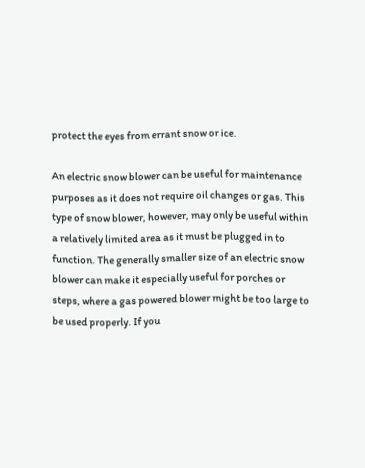protect the eyes from errant snow or ice.

An electric snow blower can be useful for maintenance purposes as it does not require oil changes or gas. This type of snow blower, however, may only be useful within a relatively limited area as it must be plugged in to function. The generally smaller size of an electric snow blower can make it especially useful for porches or steps, where a gas powered blower might be too large to be used properly. If you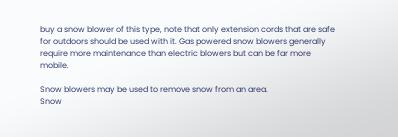buy a snow blower of this type, note that only extension cords that are safe for outdoors should be used with it. Gas powered snow blowers generally require more maintenance than electric blowers but can be far more mobile.

Snow blowers may be used to remove snow from an area.
Snow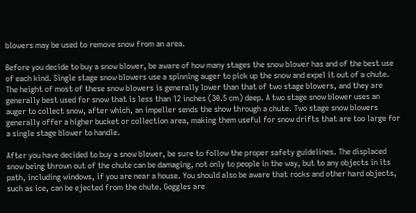blowers may be used to remove snow from an area.

Before you decide to buy a snow blower, be aware of how many stages the snow blower has and of the best use of each kind. Single stage snow blowers use a spinning auger to pick up the snow and expel it out of a chute. The height of most of these snow blowers is generally lower than that of two stage blowers, and they are generally best used for snow that is less than 12 inches (30.5 cm) deep. A two stage snow blower uses an auger to collect snow, after which, an impeller sends the show through a chute. Two stage snow blowers generally offer a higher bucket or collection area, making them useful for snow drifts that are too large for a single stage blower to handle.

After you have decided to buy a snow blower, be sure to follow the proper safety guidelines. The displaced snow being thrown out of the chute can be damaging, not only to people in the way, but to any objects in its path, including windows, if you are near a house. You should also be aware that rocks and other hard objects, such as ice, can be ejected from the chute. Goggles are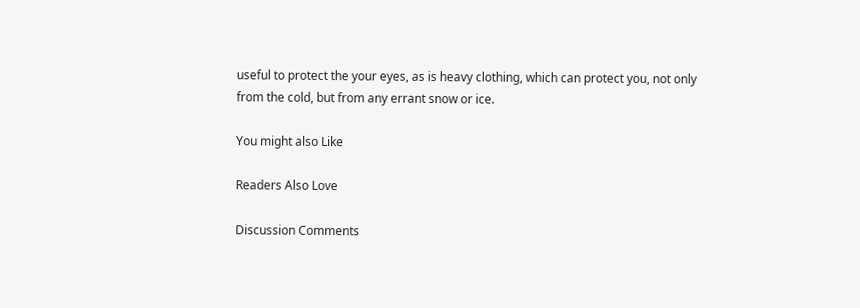useful to protect the your eyes, as is heavy clothing, which can protect you, not only from the cold, but from any errant snow or ice.

You might also Like

Readers Also Love

Discussion Comments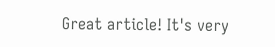Great article! It's very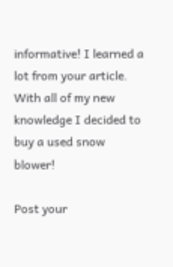informative! I learned a lot from your article. With all of my new knowledge I decided to buy a used snow blower!

Post your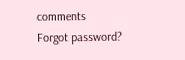comments
Forgot password?